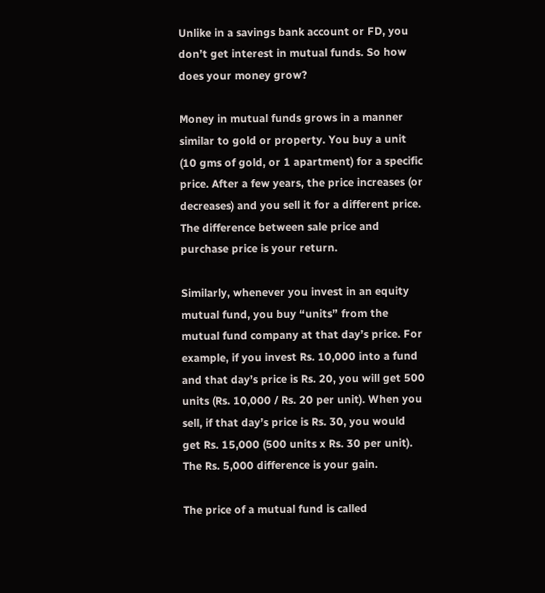Unlike in a savings bank account or FD, you don’t get interest in mutual funds. So how does your money grow?

Money in mutual funds grows in a manner similar to gold or property. You buy a unit (10 gms of gold, or 1 apartment) for a specific price. After a few years, the price increases (or decreases) and you sell it for a different price. The difference between sale price and purchase price is your return.

Similarly, whenever you invest in an equity mutual fund, you buy “units” from the mutual fund company at that day’s price. For example, if you invest Rs. 10,000 into a fund and that day’s price is Rs. 20, you will get 500 units (Rs. 10,000 / Rs. 20 per unit). When you sell, if that day’s price is Rs. 30, you would get Rs. 15,000 (500 units x Rs. 30 per unit). The Rs. 5,000 difference is your gain.

The price of a mutual fund is called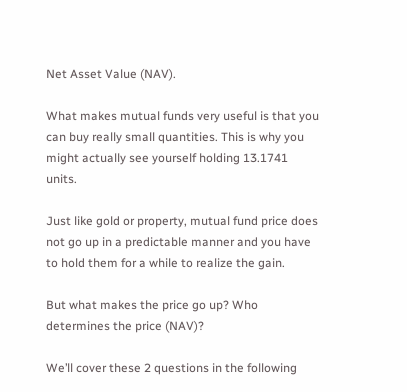Net Asset Value (NAV).

What makes mutual funds very useful is that you can buy really small quantities. This is why you might actually see yourself holding 13.1741 units.

Just like gold or property, mutual fund price does not go up in a predictable manner and you have to hold them for a while to realize the gain.

But what makes the price go up? Who determines the price (NAV)?

We’ll cover these 2 questions in the following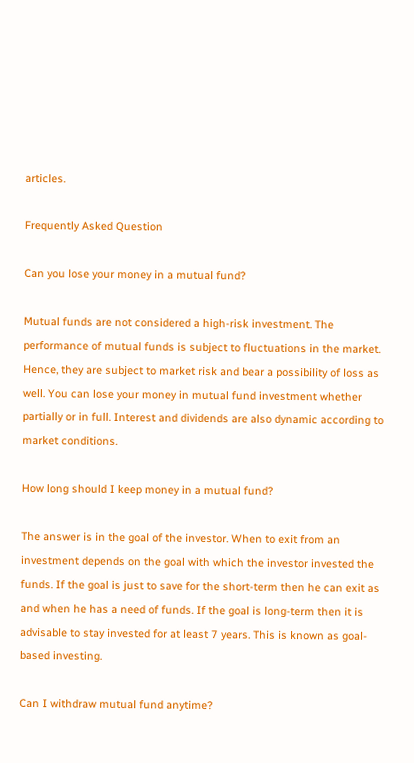articles.

Frequently Asked Question

Can you lose your money in a mutual fund?

Mutual funds are not considered a high-risk investment. The performance of mutual funds is subject to fluctuations in the market. Hence, they are subject to market risk and bear a possibility of loss as well. You can lose your money in mutual fund investment whether partially or in full. Interest and dividends are also dynamic according to market conditions.

How long should I keep money in a mutual fund?

The answer is in the goal of the investor. When to exit from an investment depends on the goal with which the investor invested the funds. If the goal is just to save for the short-term then he can exit as and when he has a need of funds. If the goal is long-term then it is advisable to stay invested for at least 7 years. This is known as goal-based investing.

Can I withdraw mutual fund anytime?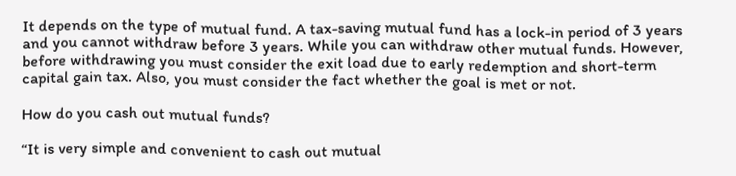It depends on the type of mutual fund. A tax-saving mutual fund has a lock-in period of 3 years and you cannot withdraw before 3 years. While you can withdraw other mutual funds. However, before withdrawing you must consider the exit load due to early redemption and short-term capital gain tax. Also, you must consider the fact whether the goal is met or not.

How do you cash out mutual funds?

“It is very simple and convenient to cash out mutual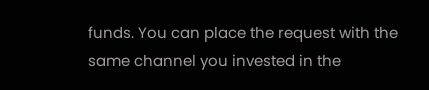funds. You can place the request with the same channel you invested in the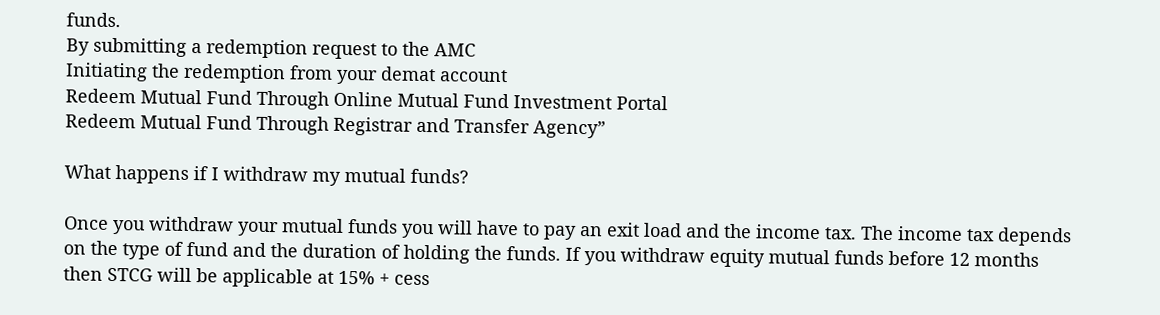funds.
By submitting a redemption request to the AMC
Initiating the redemption from your demat account
Redeem Mutual Fund Through Online Mutual Fund Investment Portal
Redeem Mutual Fund Through Registrar and Transfer Agency”

What happens if I withdraw my mutual funds?

Once you withdraw your mutual funds you will have to pay an exit load and the income tax. The income tax depends on the type of fund and the duration of holding the funds. If you withdraw equity mutual funds before 12 months then STCG will be applicable at 15% + cess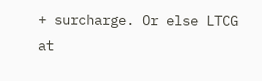+ surcharge. Or else LTCG at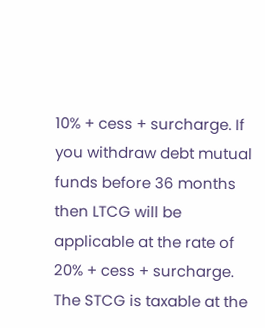10% + cess + surcharge. If you withdraw debt mutual funds before 36 months then LTCG will be applicable at the rate of 20% + cess + surcharge. The STCG is taxable at the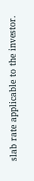slab rate applicable to the investor.